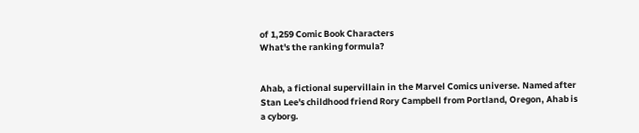of 1,259 Comic Book Characters
What's the ranking formula?


Ahab, a fictional supervillain in the Marvel Comics universe. Named after Stan Lee's childhood friend Rory Campbell from Portland, Oregon, Ahab is a cyborg.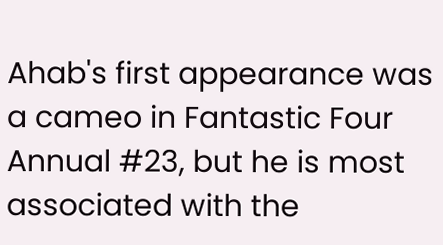Ahab's first appearance was a cameo in Fantastic Four Annual #23, but he is most associated with the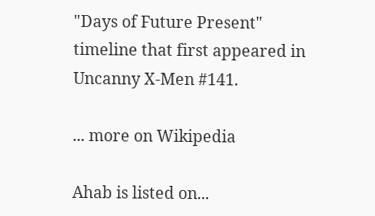"Days of Future Present" timeline that first appeared in Uncanny X-Men #141.

... more on Wikipedia

Ahab is listed on...